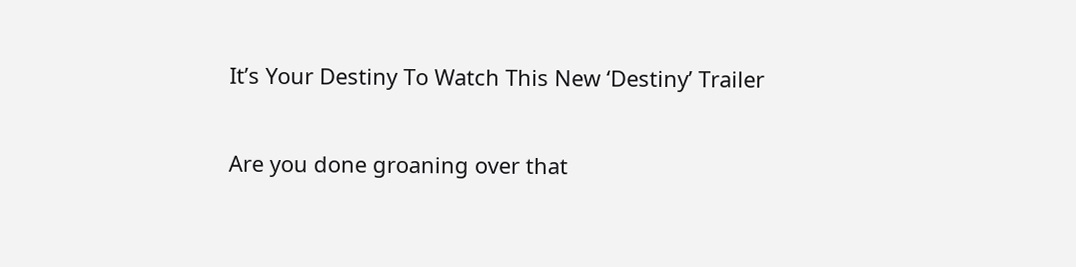It’s Your Destiny To Watch This New ‘Destiny’ Trailer

Are you done groaning over that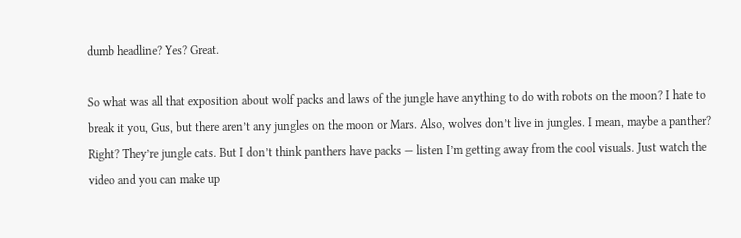dumb headline? Yes? Great.

So what was all that exposition about wolf packs and laws of the jungle have anything to do with robots on the moon? I hate to break it you, Gus, but there aren’t any jungles on the moon or Mars. Also, wolves don’t live in jungles. I mean, maybe a panther? Right? They’re jungle cats. But I don’t think panthers have packs — listen I’m getting away from the cool visuals. Just watch the video and you can make up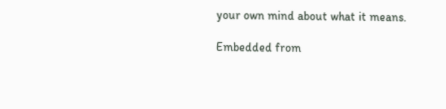your own mind about what it means.

Embedded from